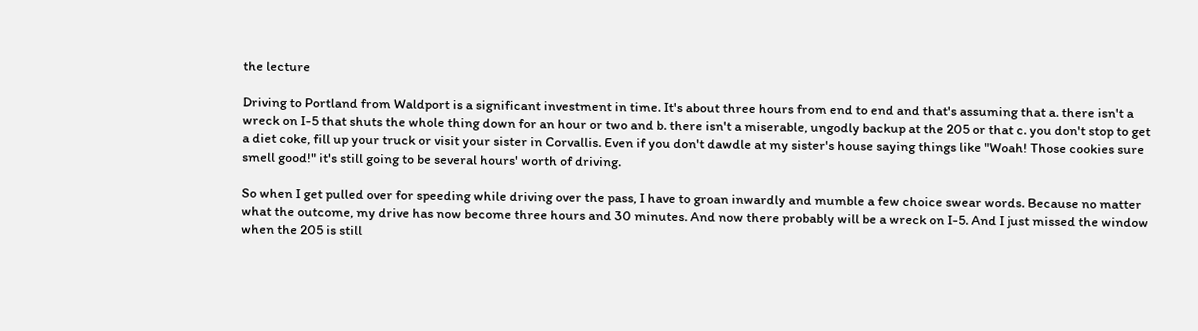the lecture

Driving to Portland from Waldport is a significant investment in time. It's about three hours from end to end and that's assuming that a. there isn't a wreck on I-5 that shuts the whole thing down for an hour or two and b. there isn't a miserable, ungodly backup at the 205 or that c. you don't stop to get a diet coke, fill up your truck or visit your sister in Corvallis. Even if you don't dawdle at my sister's house saying things like "Woah! Those cookies sure smell good!" it's still going to be several hours' worth of driving.

So when I get pulled over for speeding while driving over the pass, I have to groan inwardly and mumble a few choice swear words. Because no matter what the outcome, my drive has now become three hours and 30 minutes. And now there probably will be a wreck on I-5. And I just missed the window when the 205 is still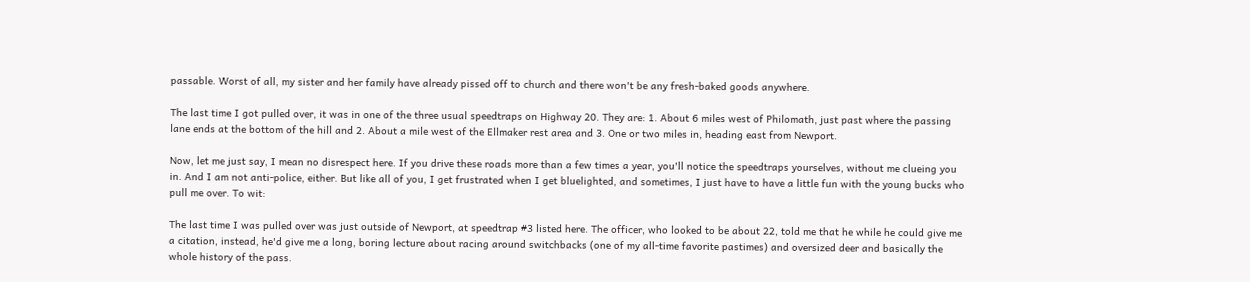passable. Worst of all, my sister and her family have already pissed off to church and there won't be any fresh-baked goods anywhere.

The last time I got pulled over, it was in one of the three usual speedtraps on Highway 20. They are: 1. About 6 miles west of Philomath, just past where the passing lane ends at the bottom of the hill and 2. About a mile west of the Ellmaker rest area and 3. One or two miles in, heading east from Newport.

Now, let me just say, I mean no disrespect here. If you drive these roads more than a few times a year, you'll notice the speedtraps yourselves, without me clueing you in. And I am not anti-police, either. But like all of you, I get frustrated when I get bluelighted, and sometimes, I just have to have a little fun with the young bucks who pull me over. To wit:

The last time I was pulled over was just outside of Newport, at speedtrap #3 listed here. The officer, who looked to be about 22, told me that he while he could give me a citation, instead, he'd give me a long, boring lecture about racing around switchbacks (one of my all-time favorite pastimes) and oversized deer and basically the whole history of the pass.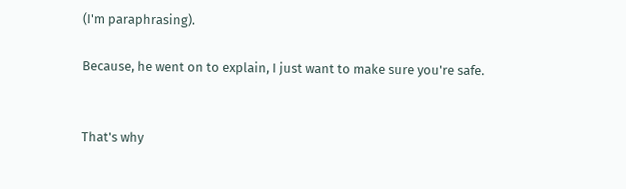(I'm paraphrasing).

Because, he went on to explain, I just want to make sure you're safe.


That's why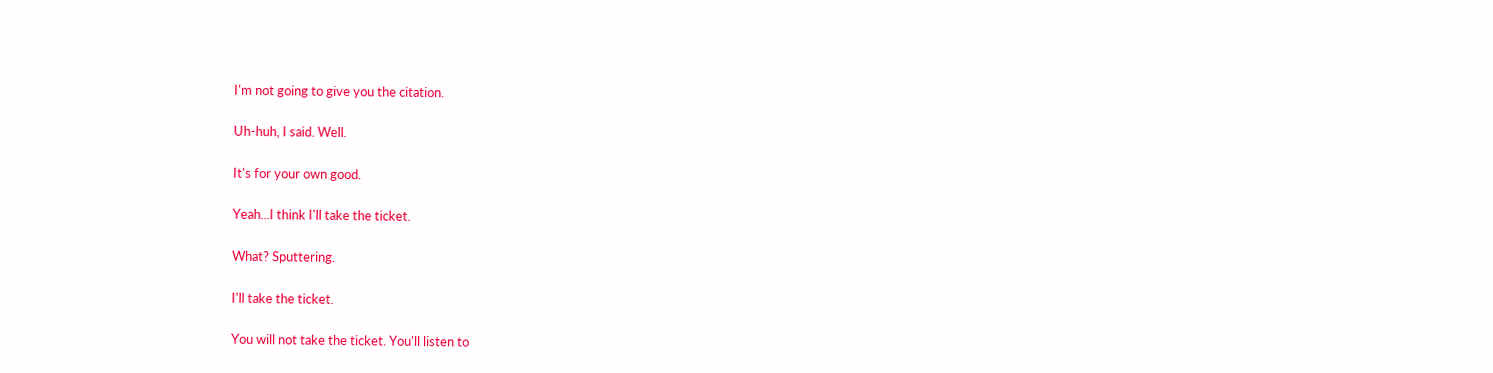I'm not going to give you the citation.

Uh-huh, I said. Well.

It's for your own good.

Yeah...I think I'll take the ticket.

What? Sputtering.

I'll take the ticket.

You will not take the ticket. You'll listen to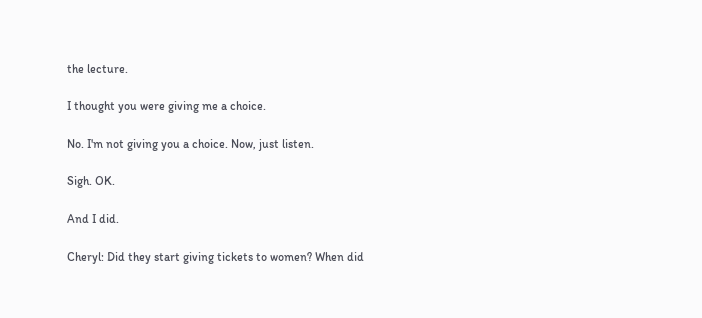the lecture.

I thought you were giving me a choice.

No. I'm not giving you a choice. Now, just listen.

Sigh. OK.

And I did.

Cheryl: Did they start giving tickets to women? When did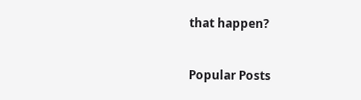that happen?


Popular Posts